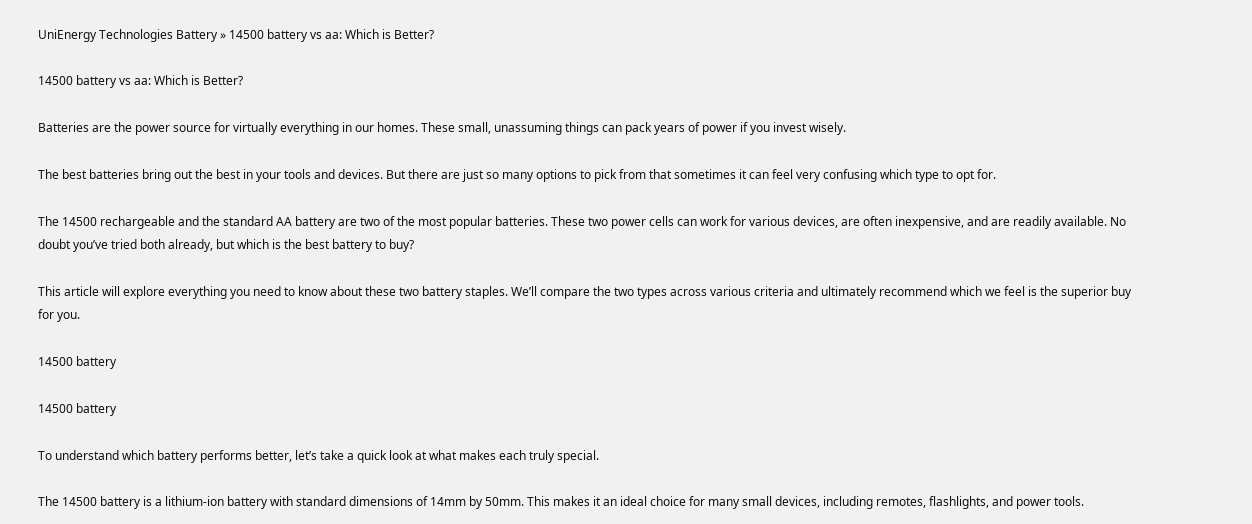UniEnergy Technologies Battery » 14500 battery vs aa: Which is Better?

14500 battery vs aa: Which is Better?

Batteries are the power source for virtually everything in our homes. These small, unassuming things can pack years of power if you invest wisely.

The best batteries bring out the best in your tools and devices. But there are just so many options to pick from that sometimes it can feel very confusing which type to opt for.

The 14500 rechargeable and the standard AA battery are two of the most popular batteries. These two power cells can work for various devices, are often inexpensive, and are readily available. No doubt you’ve tried both already, but which is the best battery to buy?

This article will explore everything you need to know about these two battery staples. We’ll compare the two types across various criteria and ultimately recommend which we feel is the superior buy for you.

14500 battery

14500 battery

To understand which battery performs better, let’s take a quick look at what makes each truly special.

The 14500 battery is a lithium-ion battery with standard dimensions of 14mm by 50mm. This makes it an ideal choice for many small devices, including remotes, flashlights, and power tools.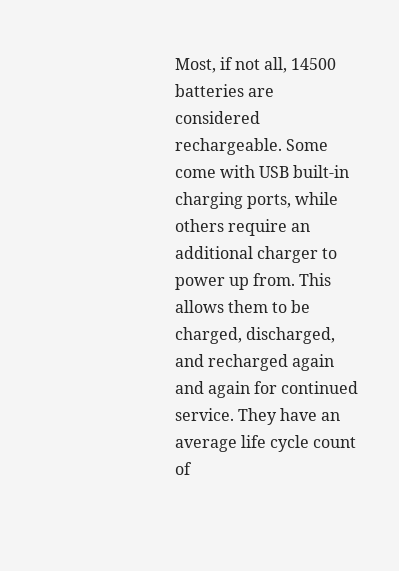Most, if not all, 14500 batteries are considered rechargeable. Some come with USB built-in charging ports, while others require an additional charger to power up from. This allows them to be charged, discharged, and recharged again and again for continued service. They have an average life cycle count of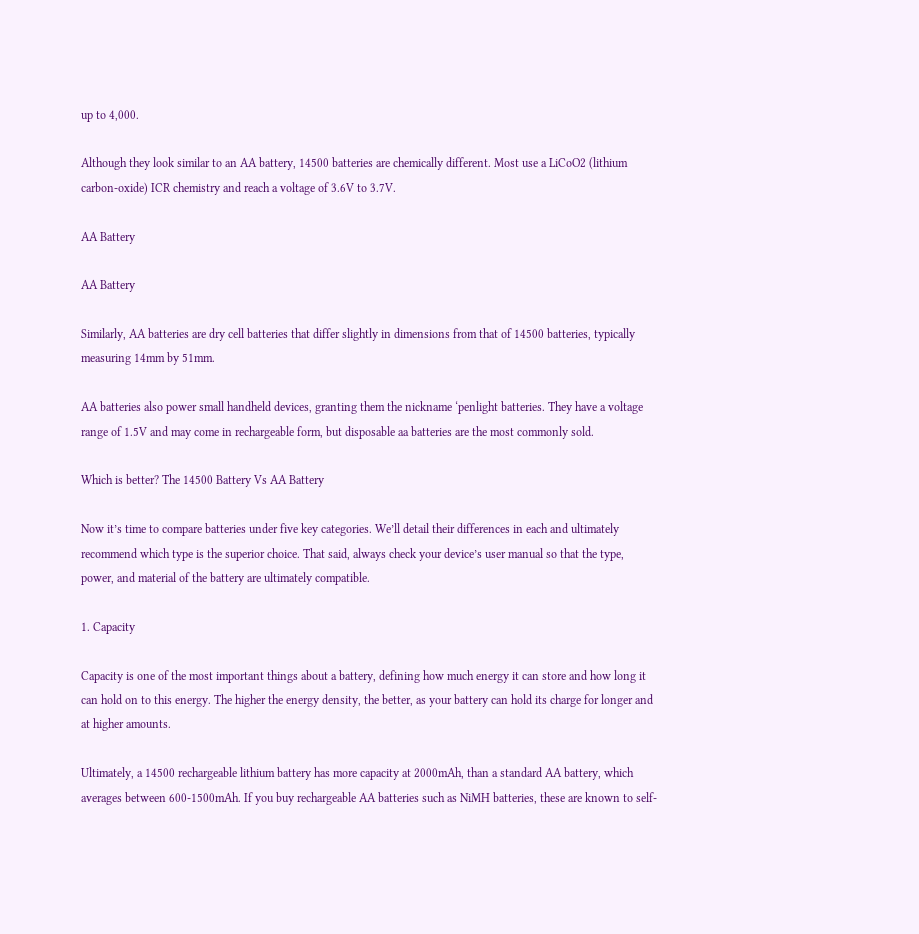up to 4,000.

Although they look similar to an AA battery, 14500 batteries are chemically different. Most use a LiCoO2 (lithium carbon-oxide) ICR chemistry and reach a voltage of 3.6V to 3.7V.

AA Battery

AA Battery

Similarly, AA batteries are dry cell batteries that differ slightly in dimensions from that of 14500 batteries, typically measuring 14mm by 51mm.

AA batteries also power small handheld devices, granting them the nickname ‘penlight batteries. They have a voltage range of 1.5V and may come in rechargeable form, but disposable aa batteries are the most commonly sold.

Which is better? The 14500 Battery Vs AA Battery

Now it’s time to compare batteries under five key categories. We’ll detail their differences in each and ultimately recommend which type is the superior choice. That said, always check your device’s user manual so that the type, power, and material of the battery are ultimately compatible.

1. Capacity

Capacity is one of the most important things about a battery, defining how much energy it can store and how long it can hold on to this energy. The higher the energy density, the better, as your battery can hold its charge for longer and at higher amounts.

Ultimately, a 14500 rechargeable lithium battery has more capacity at 2000mAh, than a standard AA battery, which averages between 600-1500mAh. If you buy rechargeable AA batteries such as NiMH batteries, these are known to self-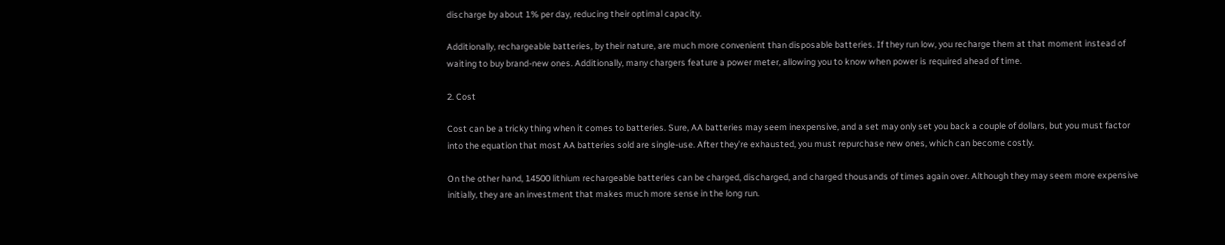discharge by about 1% per day, reducing their optimal capacity.

Additionally, rechargeable batteries, by their nature, are much more convenient than disposable batteries. If they run low, you recharge them at that moment instead of waiting to buy brand-new ones. Additionally, many chargers feature a power meter, allowing you to know when power is required ahead of time.

2. Cost

Cost can be a tricky thing when it comes to batteries. Sure, AA batteries may seem inexpensive, and a set may only set you back a couple of dollars, but you must factor into the equation that most AA batteries sold are single-use. After they’re exhausted, you must repurchase new ones, which can become costly.

On the other hand, 14500 lithium rechargeable batteries can be charged, discharged, and charged thousands of times again over. Although they may seem more expensive initially, they are an investment that makes much more sense in the long run.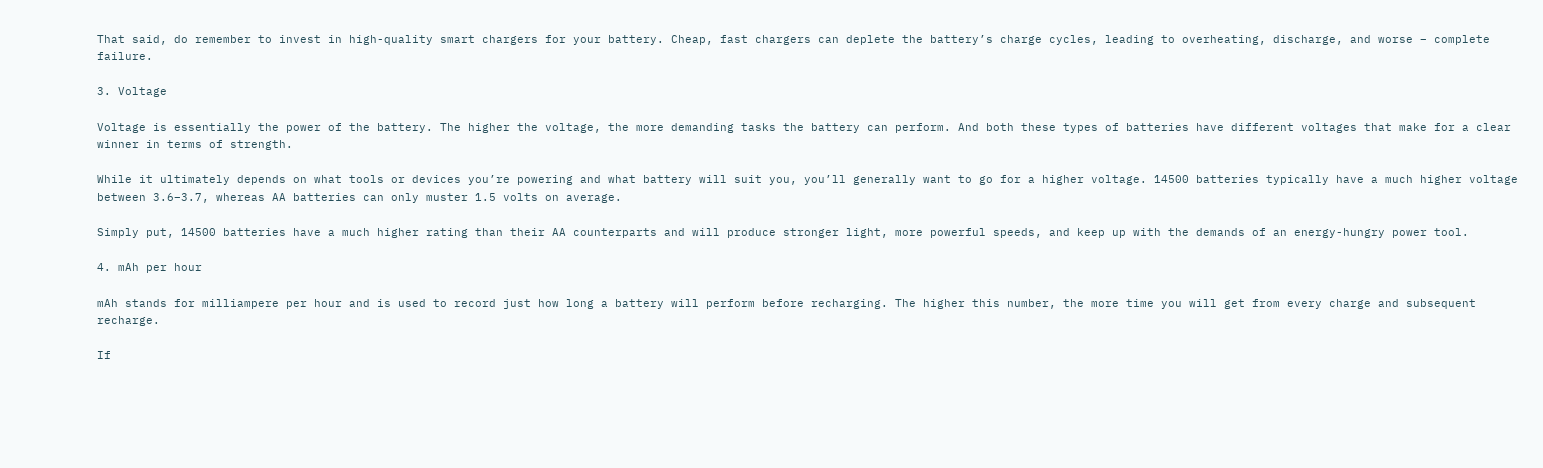That said, do remember to invest in high-quality smart chargers for your battery. Cheap, fast chargers can deplete the battery’s charge cycles, leading to overheating, discharge, and worse – complete failure.

3. Voltage

Voltage is essentially the power of the battery. The higher the voltage, the more demanding tasks the battery can perform. And both these types of batteries have different voltages that make for a clear winner in terms of strength.

While it ultimately depends on what tools or devices you’re powering and what battery will suit you, you’ll generally want to go for a higher voltage. 14500 batteries typically have a much higher voltage between 3.6–3.7, whereas AA batteries can only muster 1.5 volts on average.

Simply put, 14500 batteries have a much higher rating than their AA counterparts and will produce stronger light, more powerful speeds, and keep up with the demands of an energy-hungry power tool.

4. mAh per hour

mAh stands for milliampere per hour and is used to record just how long a battery will perform before recharging. The higher this number, the more time you will get from every charge and subsequent recharge.

If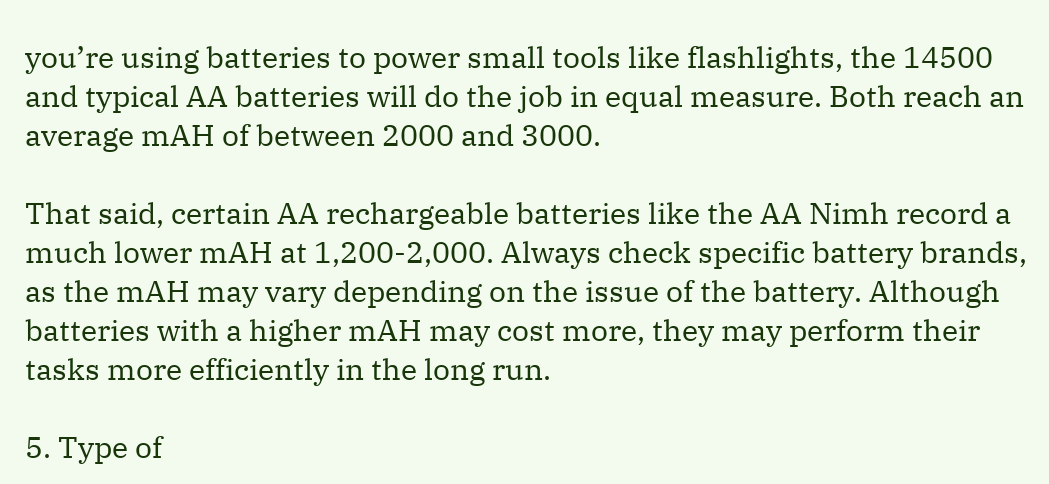you’re using batteries to power small tools like flashlights, the 14500 and typical AA batteries will do the job in equal measure. Both reach an average mAH of between 2000 and 3000.

That said, certain AA rechargeable batteries like the AA Nimh record a much lower mAH at 1,200-2,000. Always check specific battery brands, as the mAH may vary depending on the issue of the battery. Although batteries with a higher mAH may cost more, they may perform their tasks more efficiently in the long run.

5. Type of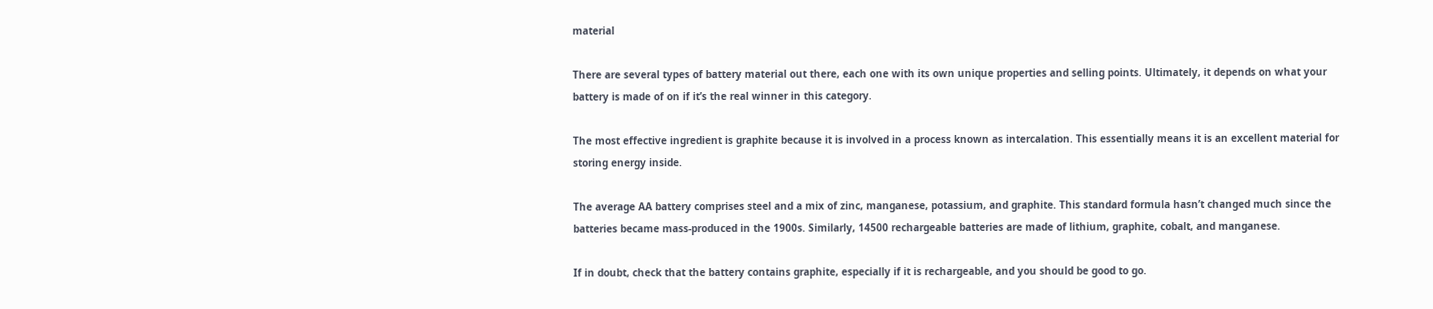material

There are several types of battery material out there, each one with its own unique properties and selling points. Ultimately, it depends on what your battery is made of on if it’s the real winner in this category.

The most effective ingredient is graphite because it is involved in a process known as intercalation. This essentially means it is an excellent material for storing energy inside.

The average AA battery comprises steel and a mix of zinc, manganese, potassium, and graphite. This standard formula hasn’t changed much since the batteries became mass-produced in the 1900s. Similarly, 14500 rechargeable batteries are made of lithium, graphite, cobalt, and manganese.

If in doubt, check that the battery contains graphite, especially if it is rechargeable, and you should be good to go.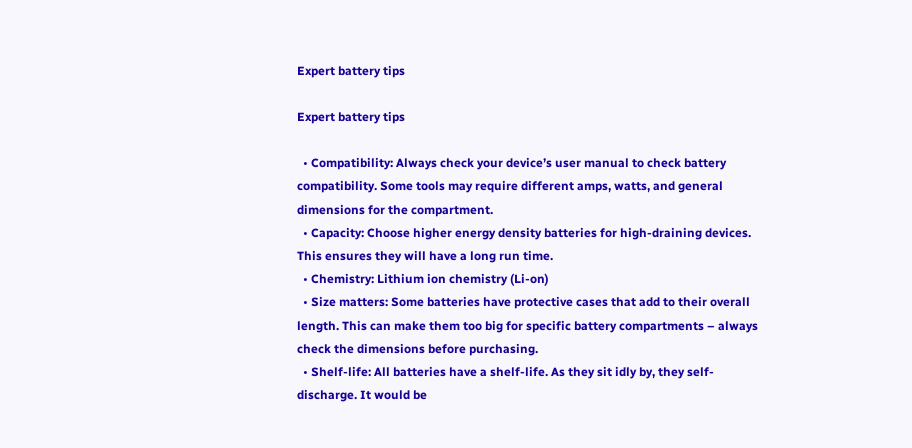Expert battery tips

Expert battery tips

  • Compatibility: Always check your device’s user manual to check battery compatibility. Some tools may require different amps, watts, and general dimensions for the compartment.
  • Capacity: Choose higher energy density batteries for high-draining devices. This ensures they will have a long run time.
  • Chemistry: Lithium ion chemistry (Li-on)
  • Size matters: Some batteries have protective cases that add to their overall length. This can make them too big for specific battery compartments – always check the dimensions before purchasing.
  • Shelf-life: All batteries have a shelf-life. As they sit idly by, they self-discharge. It would be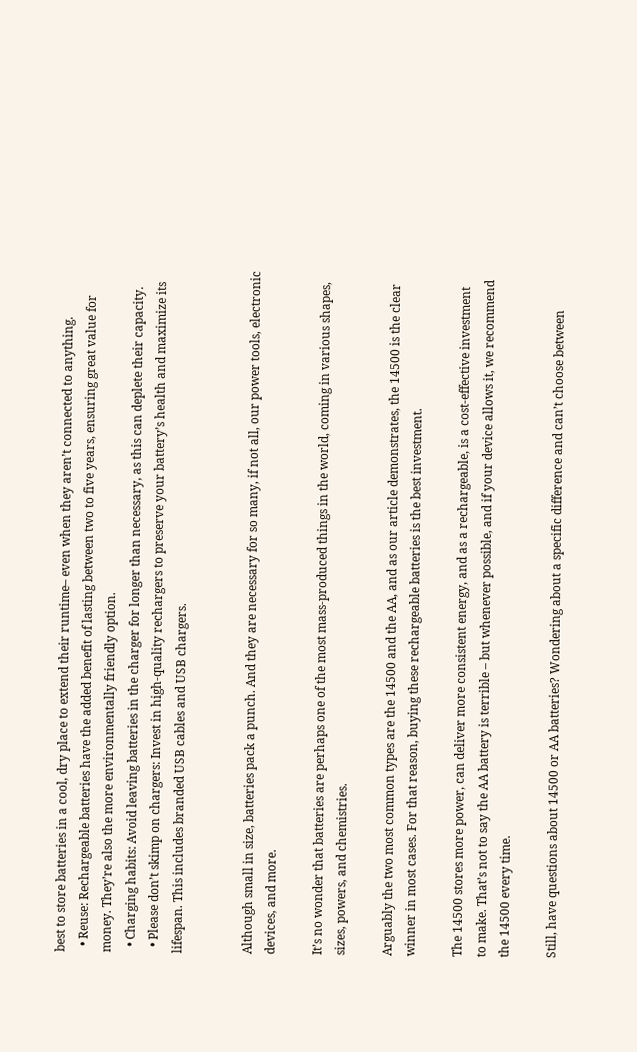best to store batteries in a cool, dry place to extend their runtime– even when they aren’t connected to anything.
  • Reuse: Rechargeable batteries have the added benefit of lasting between two to five years, ensuring great value for money. They’re also the more environmentally friendly option.
  • Charging habits: Avoid leaving batteries in the charger for longer than necessary, as this can deplete their capacity.
  • Please don’t skimp on chargers: Invest in high-quality rechargers to preserve your battery’s health and maximize its lifespan. This includes branded USB cables and USB chargers.


Although small in size, batteries pack a punch. And they are necessary for so many, if not all, our power tools, electronic devices, and more.

It’s no wonder that batteries are perhaps one of the most mass-produced things in the world, coming in various shapes, sizes, powers, and chemistries.

Arguably the two most common types are the 14500 and the AA, and as our article demonstrates, the 14500 is the clear winner in most cases. For that reason, buying these rechargeable batteries is the best investment.

The 14500 stores more power, can deliver more consistent energy, and as a rechargeable, is a cost-effective investment to make. That’s not to say the AA battery is terrible – but whenever possible, and if your device allows it, we recommend the 14500 every time.

Still, have questions about 14500 or AA batteries? Wondering about a specific difference and can’t choose between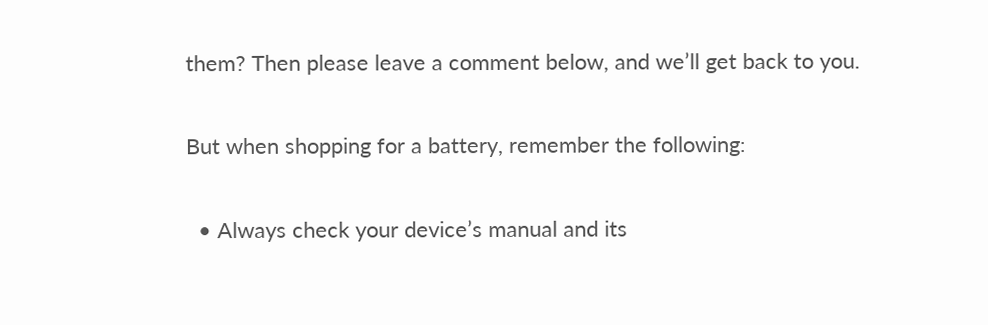them? Then please leave a comment below, and we’ll get back to you.

But when shopping for a battery, remember the following:

  • Always check your device’s manual and its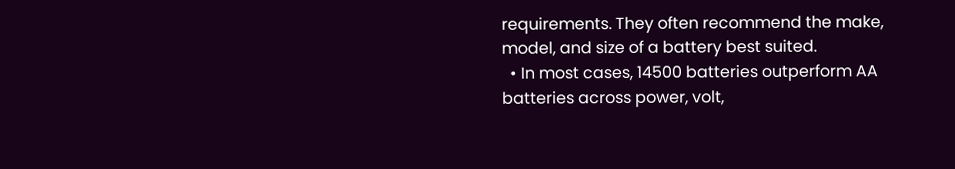requirements. They often recommend the make, model, and size of a battery best suited.
  • In most cases, 14500 batteries outperform AA batteries across power, volt,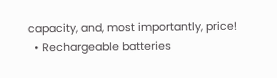capacity, and, most importantly, price!
  • Rechargeable batteries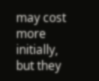may cost more initially, but they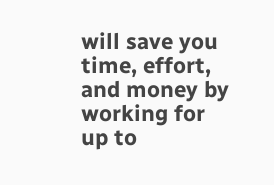will save you time, effort, and money by working for up to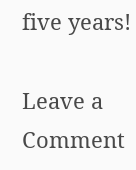five years!

Leave a Comment